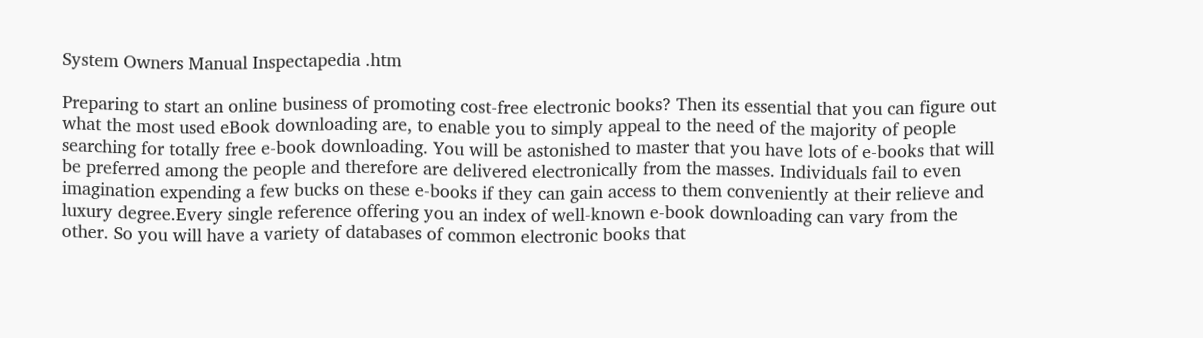System Owners Manual Inspectapedia .htm

Preparing to start an online business of promoting cost-free electronic books? Then its essential that you can figure out what the most used eBook downloading are, to enable you to simply appeal to the need of the majority of people searching for totally free e-book downloading. You will be astonished to master that you have lots of e-books that will be preferred among the people and therefore are delivered electronically from the masses. Individuals fail to even imagination expending a few bucks on these e-books if they can gain access to them conveniently at their relieve and luxury degree.Every single reference offering you an index of well-known e-book downloading can vary from the other. So you will have a variety of databases of common electronic books that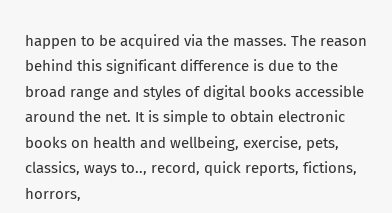happen to be acquired via the masses. The reason behind this significant difference is due to the broad range and styles of digital books accessible around the net. It is simple to obtain electronic books on health and wellbeing, exercise, pets, classics, ways to.., record, quick reports, fictions, horrors,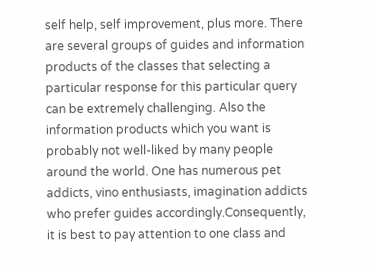self help, self improvement, plus more. There are several groups of guides and information products of the classes that selecting a particular response for this particular query can be extremely challenging. Also the information products which you want is probably not well-liked by many people around the world. One has numerous pet addicts, vino enthusiasts, imagination addicts who prefer guides accordingly.Consequently, it is best to pay attention to one class and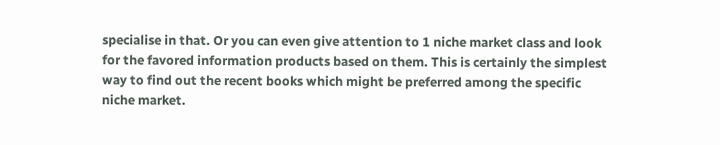specialise in that. Or you can even give attention to 1 niche market class and look for the favored information products based on them. This is certainly the simplest way to find out the recent books which might be preferred among the specific niche market.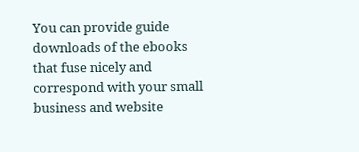You can provide guide downloads of the ebooks that fuse nicely and correspond with your small business and website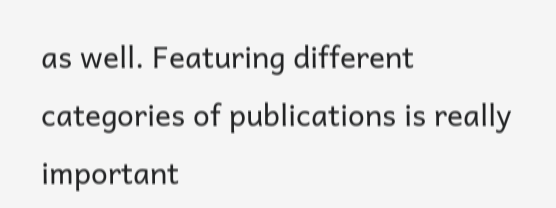as well. Featuring different categories of publications is really important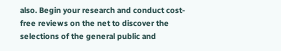also. Begin your research and conduct cost-free reviews on the net to discover the selections of the general public and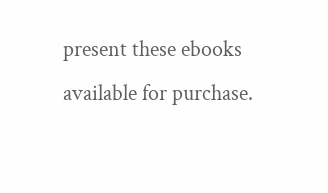present these ebooks available for purchase.